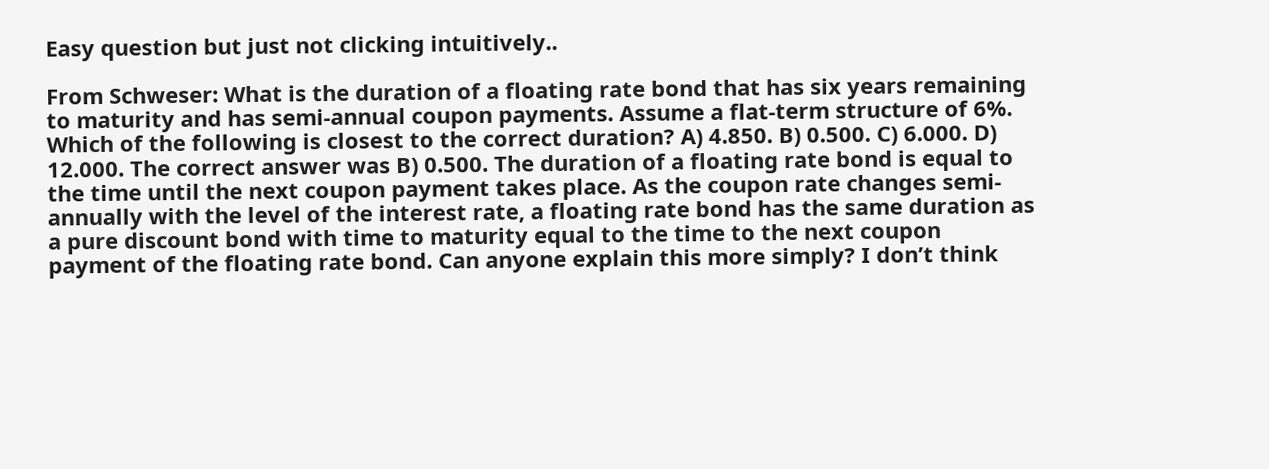Easy question but just not clicking intuitively..

From Schweser: What is the duration of a floating rate bond that has six years remaining to maturity and has semi-annual coupon payments. Assume a flat-term structure of 6%. Which of the following is closest to the correct duration? A) 4.850. B) 0.500. C) 6.000. D) 12.000. The correct answer was B) 0.500. The duration of a floating rate bond is equal to the time until the next coupon payment takes place. As the coupon rate changes semi-annually with the level of the interest rate, a floating rate bond has the same duration as a pure discount bond with time to maturity equal to the time to the next coupon payment of the floating rate bond. Can anyone explain this more simply? I don’t think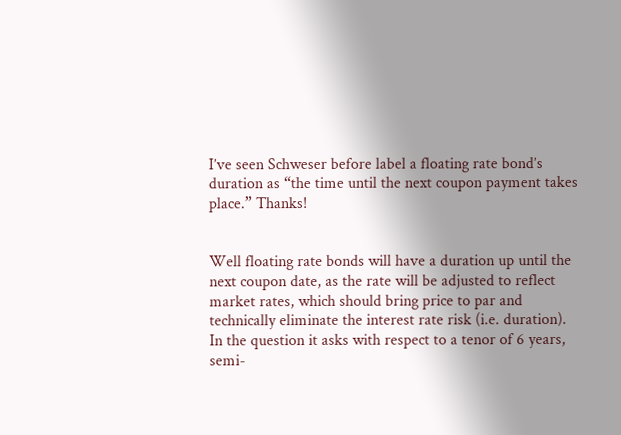I’ve seen Schweser before label a floating rate bond’s duration as “the time until the next coupon payment takes place.” Thanks!


Well floating rate bonds will have a duration up until the next coupon date, as the rate will be adjusted to reflect market rates, which should bring price to par and technically eliminate the interest rate risk (i.e. duration). In the question it asks with respect to a tenor of 6 years, semi-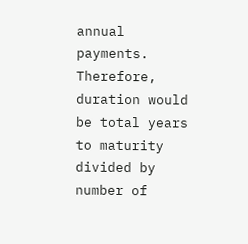annual payments. Therefore, duration would be total years to maturity divided by number of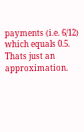payments (i.e. 6/12) which equals 0.5. Thats just an approximation.